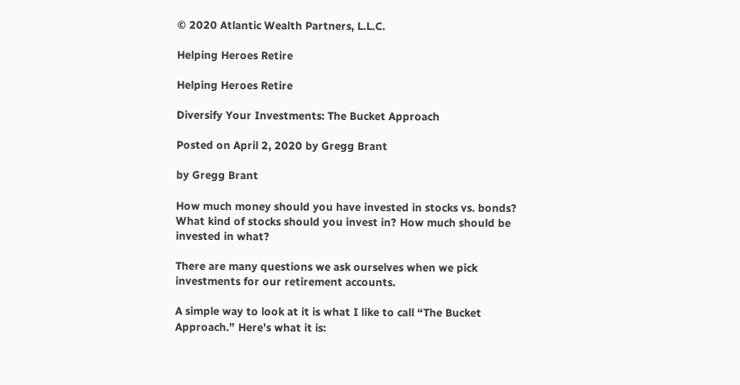© 2020 Atlantic Wealth Partners, L.L.C.

Helping Heroes Retire

Helping Heroes Retire

Diversify Your Investments: The Bucket Approach

Posted on April 2, 2020 by Gregg Brant

by Gregg Brant

How much money should you have invested in stocks vs. bonds? What kind of stocks should you invest in? How much should be invested in what?

There are many questions we ask ourselves when we pick investments for our retirement accounts.

A simple way to look at it is what I like to call “The Bucket Approach.” Here’s what it is: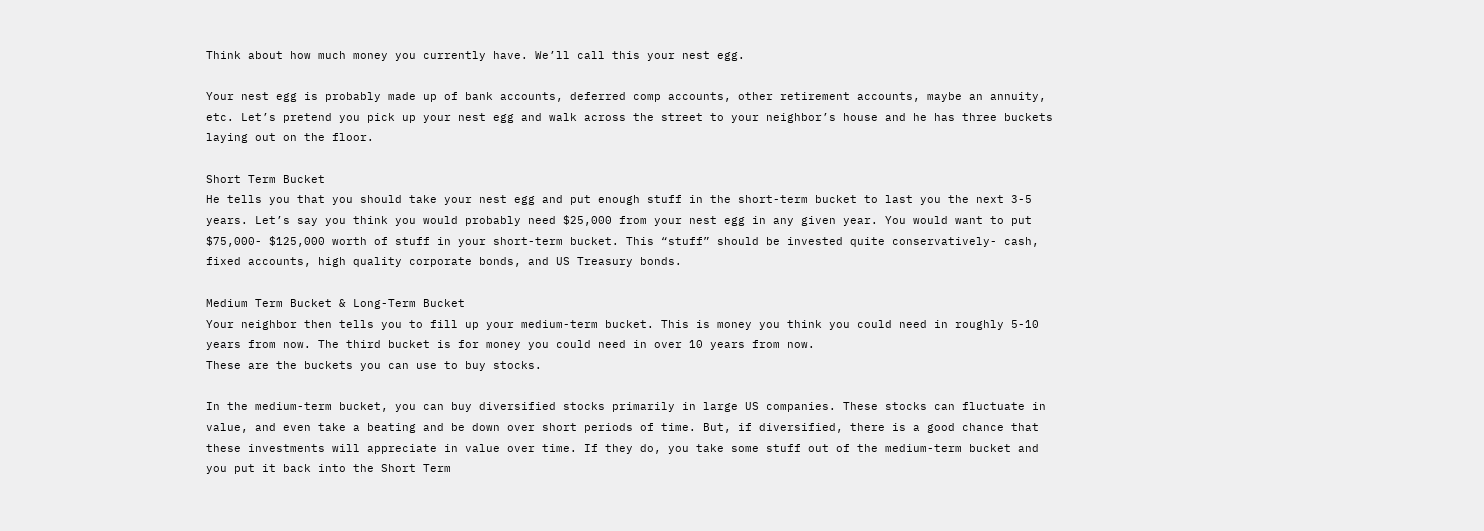Think about how much money you currently have. We’ll call this your nest egg.

Your nest egg is probably made up of bank accounts, deferred comp accounts, other retirement accounts, maybe an annuity, etc. Let’s pretend you pick up your nest egg and walk across the street to your neighbor’s house and he has three buckets laying out on the floor.

Short Term Bucket
He tells you that you should take your nest egg and put enough stuff in the short-term bucket to last you the next 3-5 years. Let’s say you think you would probably need $25,000 from your nest egg in any given year. You would want to put $75,000- $125,000 worth of stuff in your short-term bucket. This “stuff” should be invested quite conservatively- cash, fixed accounts, high quality corporate bonds, and US Treasury bonds.

Medium Term Bucket & Long-Term Bucket
Your neighbor then tells you to fill up your medium-term bucket. This is money you think you could need in roughly 5-10 years from now. The third bucket is for money you could need in over 10 years from now.
These are the buckets you can use to buy stocks.

In the medium-term bucket, you can buy diversified stocks primarily in large US companies. These stocks can fluctuate in value, and even take a beating and be down over short periods of time. But, if diversified, there is a good chance that these investments will appreciate in value over time. If they do, you take some stuff out of the medium-term bucket and you put it back into the Short Term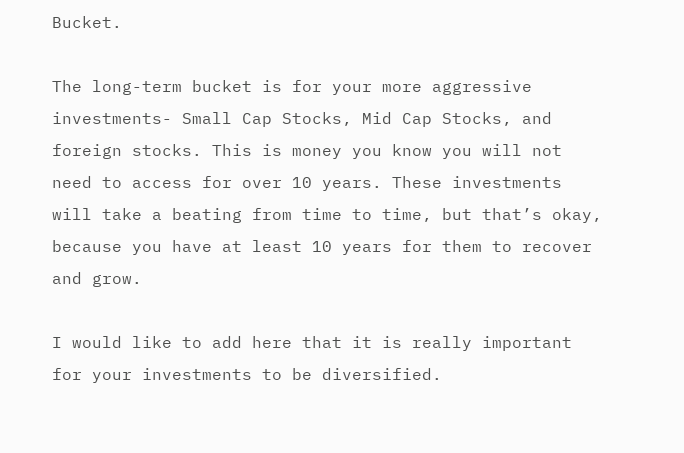Bucket.

The long-term bucket is for your more aggressive investments- Small Cap Stocks, Mid Cap Stocks, and foreign stocks. This is money you know you will not need to access for over 10 years. These investments will take a beating from time to time, but that’s okay, because you have at least 10 years for them to recover and grow.

I would like to add here that it is really important for your investments to be diversified.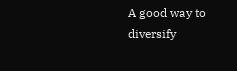A good way to diversify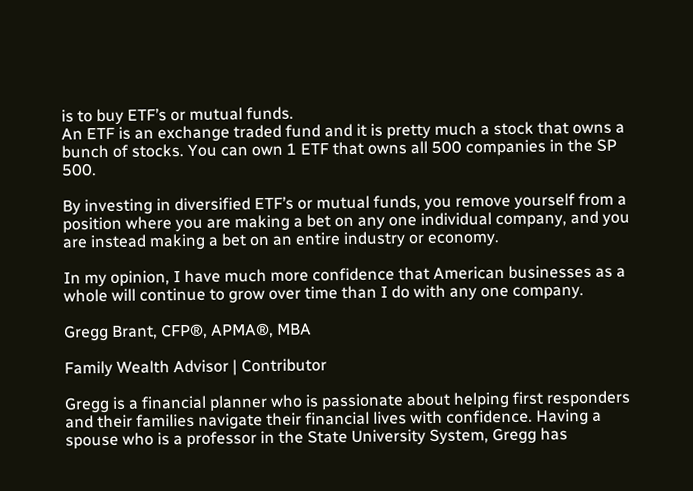is to buy ETF’s or mutual funds.
An ETF is an exchange traded fund and it is pretty much a stock that owns a bunch of stocks. You can own 1 ETF that owns all 500 companies in the SP 500.

By investing in diversified ETF’s or mutual funds, you remove yourself from a position where you are making a bet on any one individual company, and you are instead making a bet on an entire industry or economy.

In my opinion, I have much more confidence that American businesses as a whole will continue to grow over time than I do with any one company.

Gregg Brant, CFP®, APMA®, MBA

Family Wealth Advisor | Contributor

Gregg is a financial planner who is passionate about helping first responders and their families navigate their financial lives with confidence. Having a spouse who is a professor in the State University System, Gregg has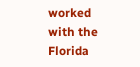worked with the Florida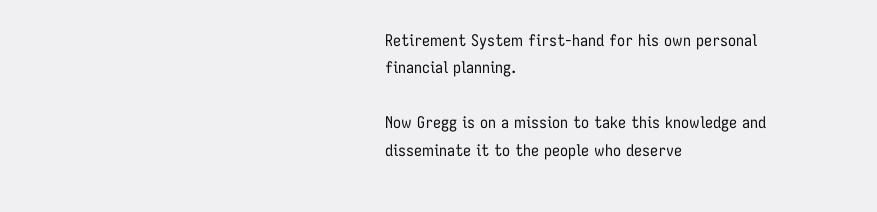Retirement System first-hand for his own personal financial planning.

Now Gregg is on a mission to take this knowledge and disseminate it to the people who deserve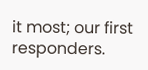it most; our first responders.